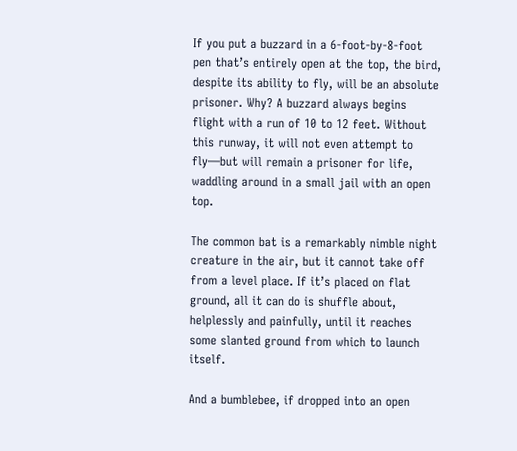If you put a buzzard in a 6-foot-by-8-foot pen that’s entirely open at the top, the bird, despite its ability to fly, will be an absolute prisoner. Why? A buzzard always begins flight with a run of 10 to 12 feet. Without this runway, it will not even attempt to fly—but will remain a prisoner for life, waddling around in a small jail with an open top.

The common bat is a remarkably nimble night creature in the air, but it cannot take off from a level place. If it’s placed on flat ground, all it can do is shuffle about, helplessly and painfully, until it reaches some slanted ground from which to launch itself.

And a bumblebee, if dropped into an open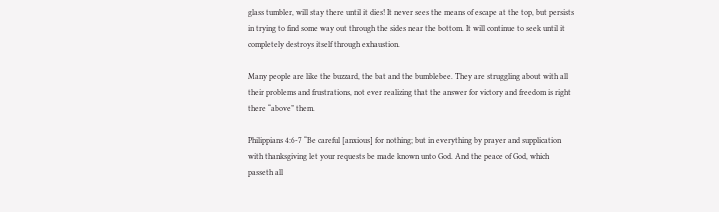glass tumbler, will stay there until it dies! It never sees the means of escape at the top, but persists in trying to find some way out through the sides near the bottom. It will continue to seek until it completely destroys itself through exhaustion.

Many people are like the buzzard, the bat and the bumblebee. They are struggling about with all their problems and frustrations, not ever realizing that the answer for victory and freedom is right there “above” them.

Philippians 4:6-7 “Be careful [anxious] for nothing; but in everything by prayer and supplication with thanksgiving let your requests be made known unto God. And the peace of God, which passeth all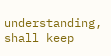understanding, shall keep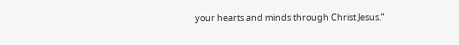your hearts and minds through Christ Jesus.”